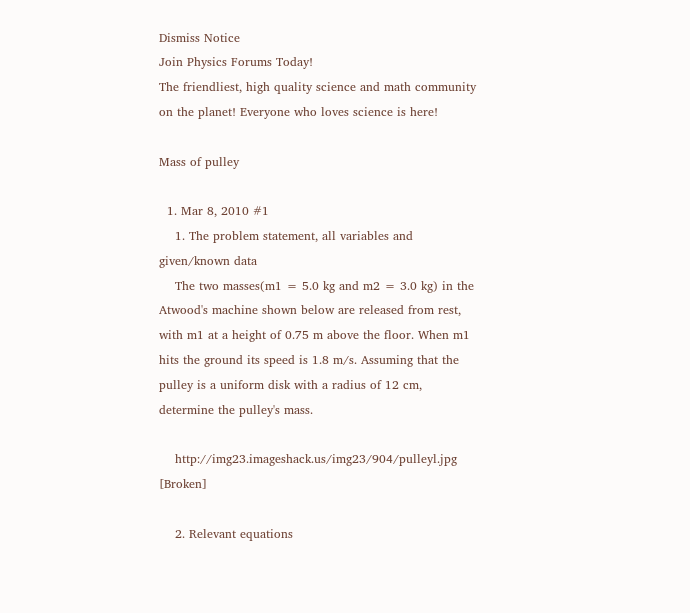Dismiss Notice
Join Physics Forums Today!
The friendliest, high quality science and math community on the planet! Everyone who loves science is here!

Mass of pulley

  1. Mar 8, 2010 #1
    1. The problem statement, all variables and given/known data
    The two masses(m1 = 5.0 kg and m2 = 3.0 kg) in the Atwood's machine shown below are released from rest, with m1 at a height of 0.75 m above the floor. When m1 hits the ground its speed is 1.8 m/s. Assuming that the pulley is a uniform disk with a radius of 12 cm, determine the pulley's mass.

    http://img23.imageshack.us/img23/904/pulleyl.jpg [Broken]

    2. Relevant equations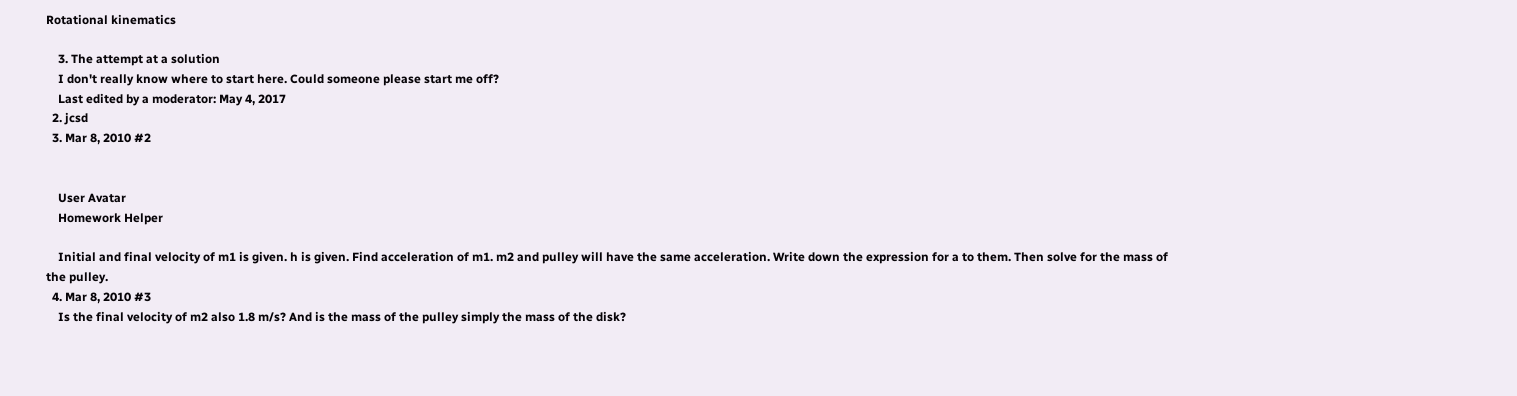Rotational kinematics

    3. The attempt at a solution
    I don't really know where to start here. Could someone please start me off?
    Last edited by a moderator: May 4, 2017
  2. jcsd
  3. Mar 8, 2010 #2


    User Avatar
    Homework Helper

    Initial and final velocity of m1 is given. h is given. Find acceleration of m1. m2 and pulley will have the same acceleration. Write down the expression for a to them. Then solve for the mass of the pulley.
  4. Mar 8, 2010 #3
    Is the final velocity of m2 also 1.8 m/s? And is the mass of the pulley simply the mass of the disk?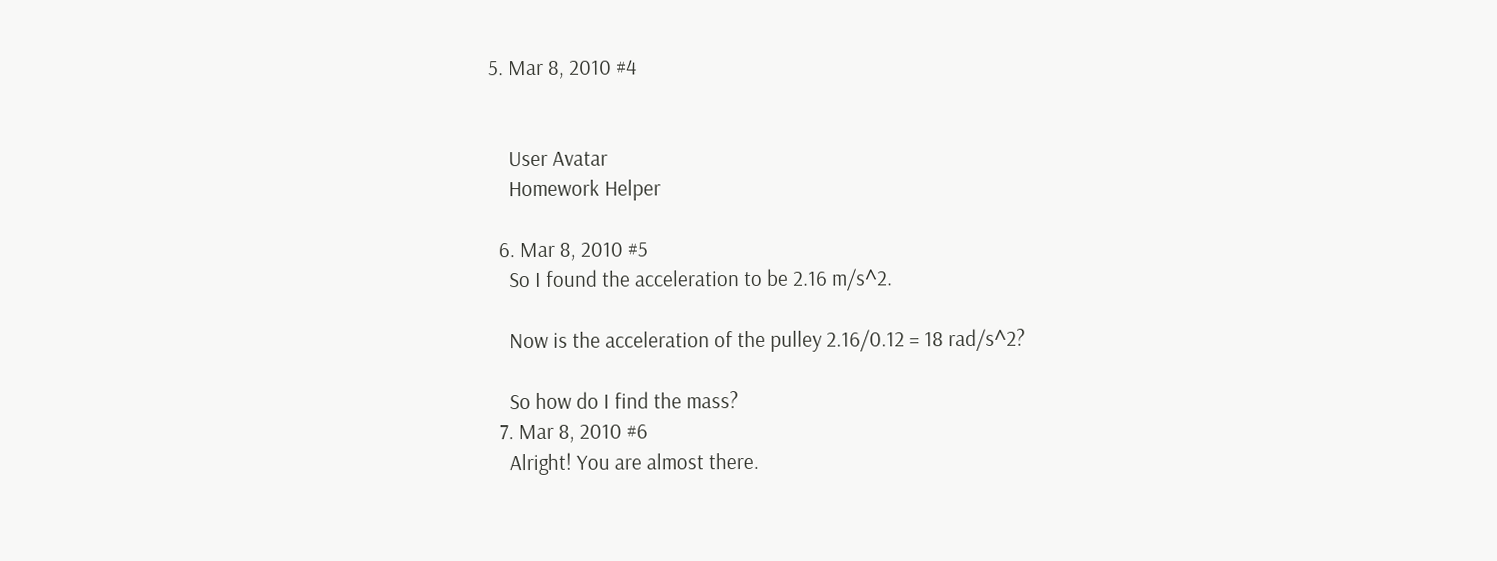5. Mar 8, 2010 #4


    User Avatar
    Homework Helper

  6. Mar 8, 2010 #5
    So I found the acceleration to be 2.16 m/s^2.

    Now is the acceleration of the pulley 2.16/0.12 = 18 rad/s^2?

    So how do I find the mass?
  7. Mar 8, 2010 #6
    Alright! You are almost there.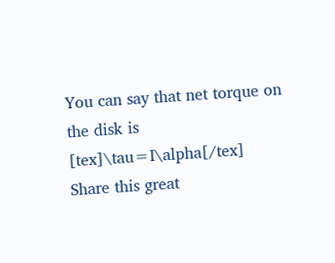You can say that net torque on the disk is [tex]\tau=I\alpha[/tex]
Share this great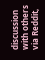discussion with others via Reddit,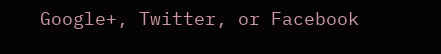Google+, Twitter, or Facebook